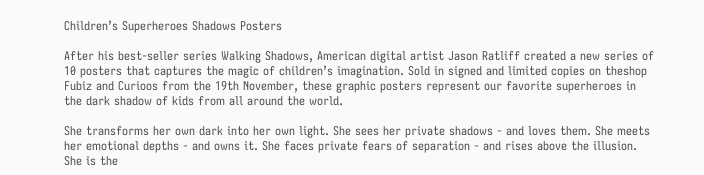Children’s Superheroes Shadows Posters

After his best-seller series Walking Shadows, American digital artist Jason Ratliff created a new series of 10 posters that captures the magic of children’s imagination. Sold in signed and limited copies on theshop Fubiz and Curioos from the 19th November, these graphic posters represent our favorite superheroes in the dark shadow of kids from all around the world.

She transforms her own dark into her own light. She sees her private shadows - and loves them. She meets her emotional depths - and owns it. She faces private fears of separation - and rises above the illusion. She is the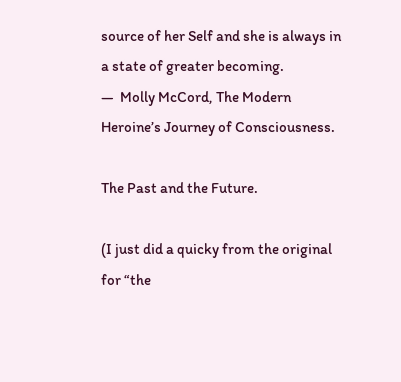source of her Self and she is always in a state of greater becoming.
—  Molly McCord, The Modern Heroine’s Journey of Consciousness.

The Past and the Future.

(I just did a quicky from the original for “the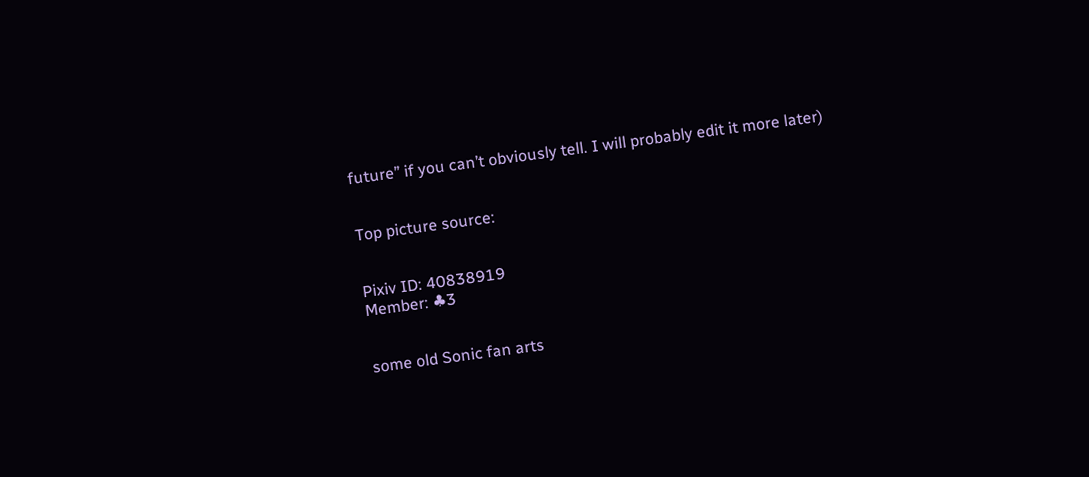future” if you can’t obviously tell. I will probably edit it more later)


Top picture source:


Pixiv ID: 40838919
Member: ♣3


some old Sonic fan arts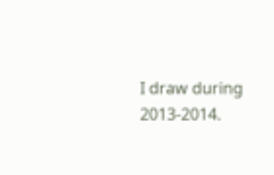I draw during 2013-2014.